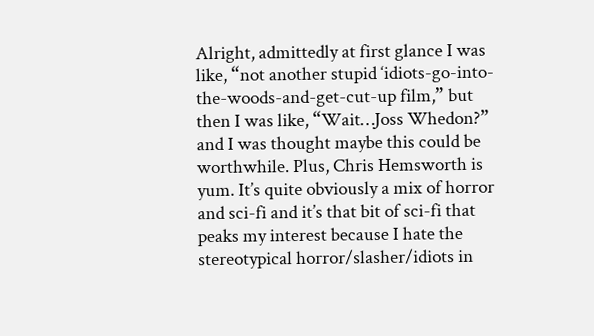Alright, admittedly at first glance I was like, “not another stupid ‘idiots-go-into-the-woods-and-get-cut-up film,” but then I was like, “Wait…Joss Whedon?” and I was thought maybe this could be worthwhile. Plus, Chris Hemsworth is yum. It’s quite obviously a mix of horror and sci-fi and it’s that bit of sci-fi that peaks my interest because I hate the stereotypical horror/slasher/idiots in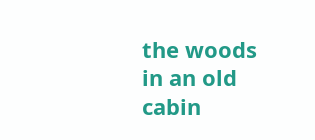the woods in an old cabin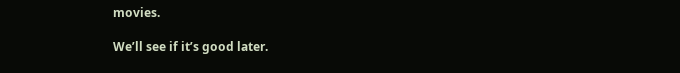movies.

We’ll see if it’s good later.